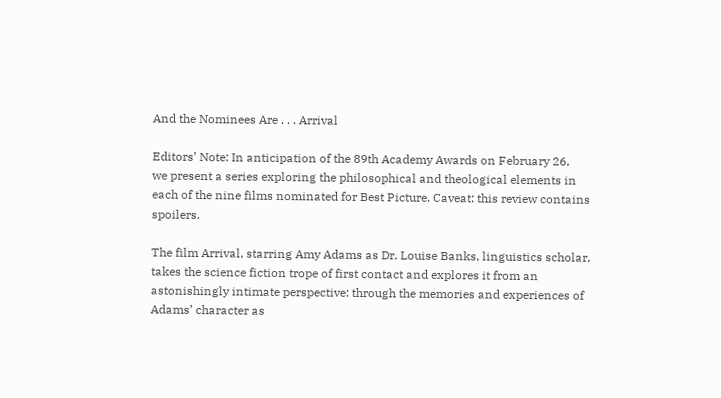And the Nominees Are . . . Arrival

Editors’ Note: In anticipation of the 89th Academy Awards on February 26,
we present a series exploring the philosophical and theological elements in each of the nine films nominated for Best Picture. Caveat: this review contains spoilers.

The film Arrival, starring Amy Adams as Dr. Louise Banks, linguistics scholar, takes the science fiction trope of first contact and explores it from an astonishingly intimate perspective: through the memories and experiences of Adams’ character as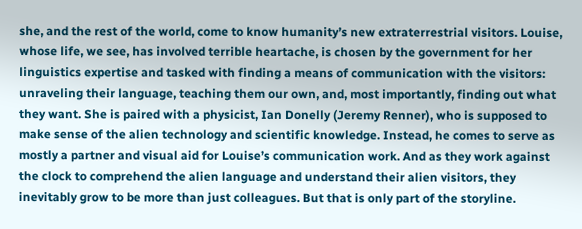she, and the rest of the world, come to know humanity’s new extraterrestrial visitors. Louise, whose life, we see, has involved terrible heartache, is chosen by the government for her linguistics expertise and tasked with finding a means of communication with the visitors: unraveling their language, teaching them our own, and, most importantly, finding out what they want. She is paired with a physicist, Ian Donelly (Jeremy Renner), who is supposed to make sense of the alien technology and scientific knowledge. Instead, he comes to serve as mostly a partner and visual aid for Louise’s communication work. And as they work against the clock to comprehend the alien language and understand their alien visitors, they inevitably grow to be more than just colleagues. But that is only part of the storyline.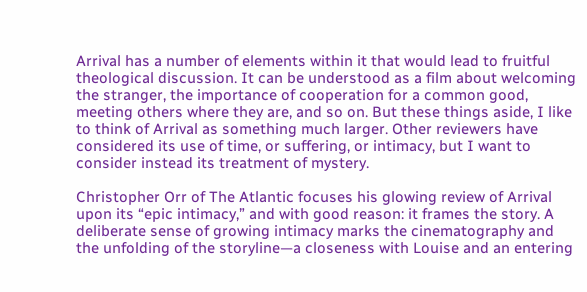Arrival has a number of elements within it that would lead to fruitful theological discussion. It can be understood as a film about welcoming the stranger, the importance of cooperation for a common good, meeting others where they are, and so on. But these things aside, I like to think of Arrival as something much larger. Other reviewers have considered its use of time, or suffering, or intimacy, but I want to consider instead its treatment of mystery.

Christopher Orr of The Atlantic focuses his glowing review of Arrival upon its “epic intimacy,” and with good reason: it frames the story. A deliberate sense of growing intimacy marks the cinematography and the unfolding of the storyline—a closeness with Louise and an entering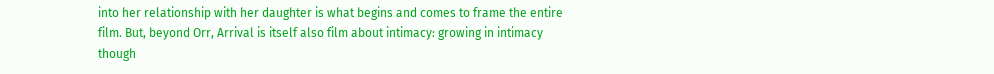into her relationship with her daughter is what begins and comes to frame the entire film. But, beyond Orr, Arrival is itself also film about intimacy: growing in intimacy though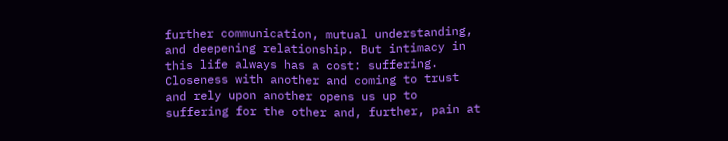further communication, mutual understanding, and deepening relationship. But intimacy in this life always has a cost: suffering. Closeness with another and coming to trust and rely upon another opens us up to suffering for the other and, further, pain at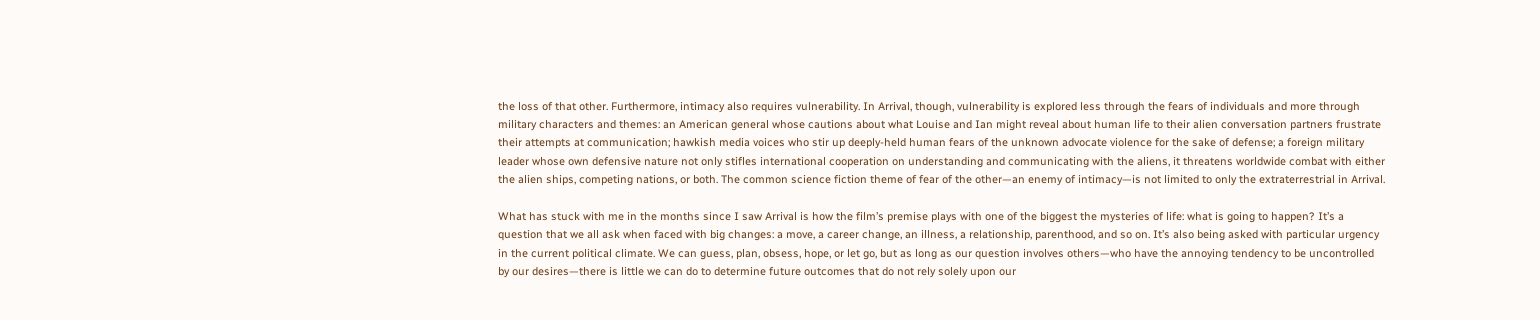the loss of that other. Furthermore, intimacy also requires vulnerability. In Arrival, though, vulnerability is explored less through the fears of individuals and more through military characters and themes: an American general whose cautions about what Louise and Ian might reveal about human life to their alien conversation partners frustrate their attempts at communication; hawkish media voices who stir up deeply-held human fears of the unknown advocate violence for the sake of defense; a foreign military leader whose own defensive nature not only stifles international cooperation on understanding and communicating with the aliens, it threatens worldwide combat with either the alien ships, competing nations, or both. The common science fiction theme of fear of the other—an enemy of intimacy—is not limited to only the extraterrestrial in Arrival.

What has stuck with me in the months since I saw Arrival is how the film’s premise plays with one of the biggest the mysteries of life: what is going to happen? It’s a question that we all ask when faced with big changes: a move, a career change, an illness, a relationship, parenthood, and so on. It’s also being asked with particular urgency in the current political climate. We can guess, plan, obsess, hope, or let go, but as long as our question involves others—who have the annoying tendency to be uncontrolled by our desires—there is little we can do to determine future outcomes that do not rely solely upon our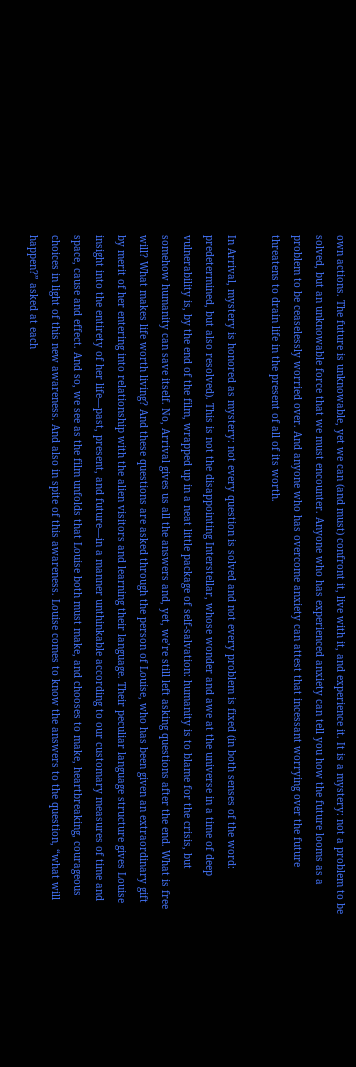own actions. The future is unknowable, yet we can (and must) confront it, live with it, and experience it. It is a mystery: not a problem to be solved, but an unknowable force that we must encounter. Anyone who has experienced anxiety can tell you how the future looms as a problem to be ceaselessly worried over. And anyone who has overcome anxiety can attest that incessant worrying over the future threatens to drain life in the present of all of its worth.

In Arrival, mystery is honored as mystery: not every question is solved and not every problem is fixed (in both senses of the word: predetermined, but also resolved). This is not the disappointing Interstellar, whose wonder and awe at the universe in a time of deep vulnerability is, by the end of the film, wrapped up in a neat little package of self-salvation: humanity is to blame for the crisis, but somehow humanity can save itself. No, Arrival gives us all the answers and, yet, we’re still left asking questions after the end. What is free will? What makes life worth living? And these questions are asked through the person of Louise, who has been given an extraordinary gift by merit of her entering into relationship with the alien visitors and learning their language. Their peculiar language structure gives Louise insight into the entirety of her life—past, present, and future—in a manner unthinkable according to our customary measures of time and space, cause and effect. And so, we see as the film unfolds that Louise both must make, and chooses to make, heartbreaking, courageous choices in light of this new awareness. And also in spite of this awareness. Louise comes to know the answers to the question, “what will happen?” asked at each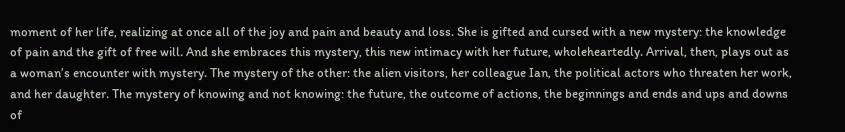moment of her life, realizing at once all of the joy and pain and beauty and loss. She is gifted and cursed with a new mystery: the knowledge of pain and the gift of free will. And she embraces this mystery, this new intimacy with her future, wholeheartedly. Arrival, then, plays out as a woman’s encounter with mystery. The mystery of the other: the alien visitors, her colleague Ian, the political actors who threaten her work, and her daughter. The mystery of knowing and not knowing: the future, the outcome of actions, the beginnings and ends and ups and downs of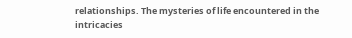relationships. The mysteries of life encountered in the intricacies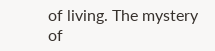of living. The mystery of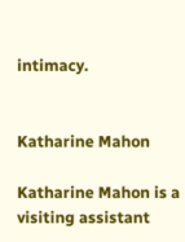intimacy.


Katharine Mahon

Katharine Mahon is a visiting assistant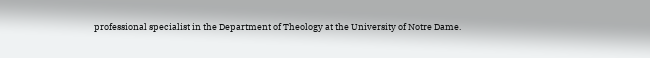professional specialist in the Department of Theology at the University of Notre Dame.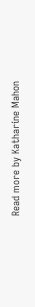Read more by Katharine Mahon